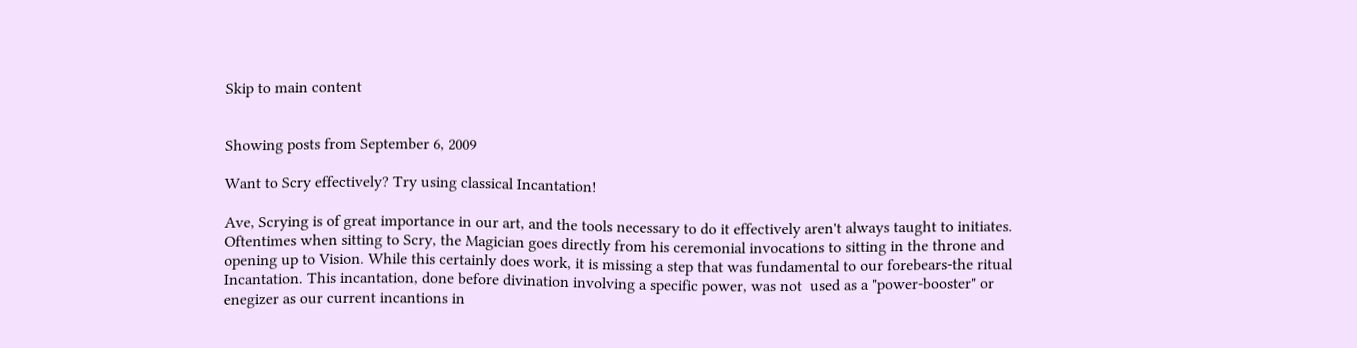Skip to main content


Showing posts from September 6, 2009

Want to Scry effectively? Try using classical Incantation!

Ave, Scrying is of great importance in our art, and the tools necessary to do it effectively aren't always taught to initiates. Oftentimes when sitting to Scry, the Magician goes directly from his ceremonial invocations to sitting in the throne and opening up to Vision. While this certainly does work, it is missing a step that was fundamental to our forebears-the ritual Incantation. This incantation, done before divination involving a specific power, was not  used as a "power-booster" or enegizer as our current incantions in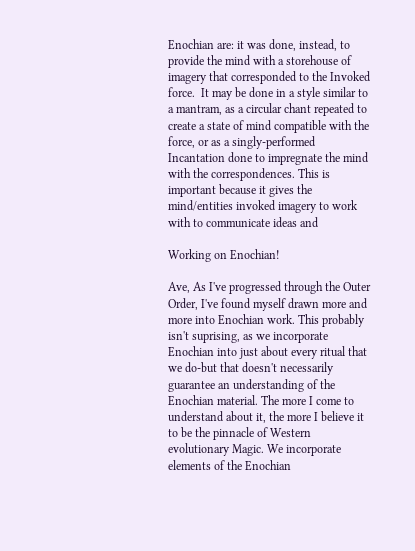Enochian are: it was done, instead, to provide the mind with a storehouse of imagery that corresponded to the Invoked force.  It may be done in a style similar to a mantram, as a circular chant repeated to create a state of mind compatible with the force, or as a singly-performed Incantation done to impregnate the mind with the correspondences. This is important because it gives the mind/entities invoked imagery to work with to communicate ideas and

Working on Enochian!

Ave, As I've progressed through the Outer Order, I've found myself drawn more and more into Enochian work. This probably isn't suprising, as we incorporate Enochian into just about every ritual that we do-but that doesn't necessarily guarantee an understanding of the Enochian material. The more I come to understand about it, the more I believe it to be the pinnacle of Western evolutionary Magic. We incorporate elements of the Enochian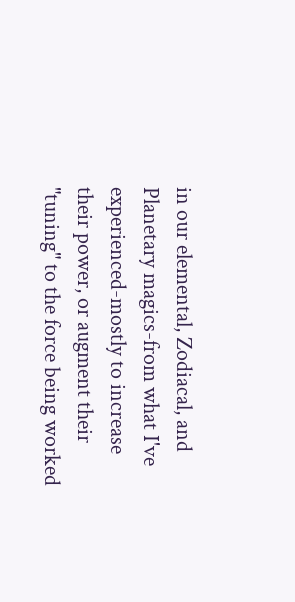in our elemental, Zodiacal, and Planetary magics-from what I've experienced-mostly to increase their power, or augment their "tuning" to the force being worked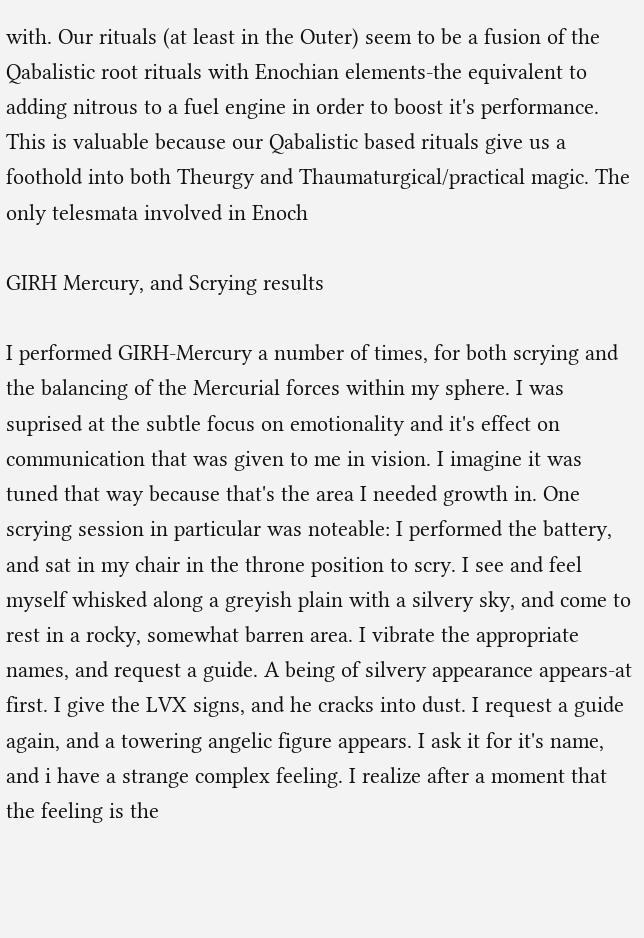with. Our rituals (at least in the Outer) seem to be a fusion of the Qabalistic root rituals with Enochian elements-the equivalent to adding nitrous to a fuel engine in order to boost it's performance. This is valuable because our Qabalistic based rituals give us a foothold into both Theurgy and Thaumaturgical/practical magic. The only telesmata involved in Enoch

GIRH Mercury, and Scrying results

I performed GIRH-Mercury a number of times, for both scrying and the balancing of the Mercurial forces within my sphere. I was suprised at the subtle focus on emotionality and it's effect on communication that was given to me in vision. I imagine it was tuned that way because that's the area I needed growth in. One scrying session in particular was noteable: I performed the battery, and sat in my chair in the throne position to scry. I see and feel myself whisked along a greyish plain with a silvery sky, and come to rest in a rocky, somewhat barren area. I vibrate the appropriate names, and request a guide. A being of silvery appearance appears-at first. I give the LVX signs, and he cracks into dust. I request a guide again, and a towering angelic figure appears. I ask it for it's name, and i have a strange complex feeling. I realize after a moment that the feeling is the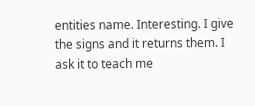entities name. Interesting. I give the signs and it returns them. I ask it to teach me